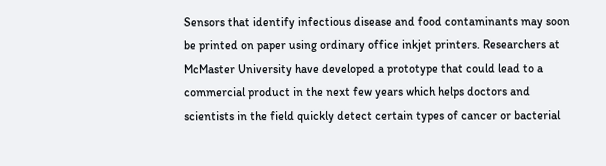Sensors that identify infectious disease and food contaminants may soon be printed on paper using ordinary office inkjet printers. Researchers at McMaster University have developed a prototype that could lead to a commercial product in the next few years which helps doctors and scientists in the field quickly detect certain types of cancer or bacterial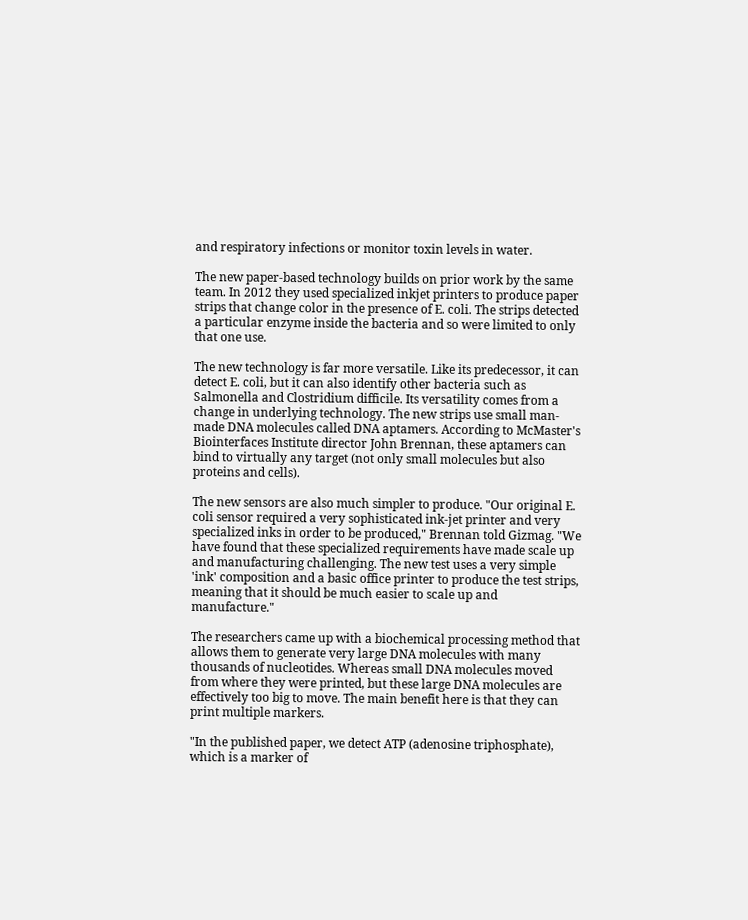and respiratory infections or monitor toxin levels in water.

The new paper-based technology builds on prior work by the same team. In 2012 they used specialized inkjet printers to produce paper strips that change color in the presence of E. coli. The strips detected a particular enzyme inside the bacteria and so were limited to only that one use.

The new technology is far more versatile. Like its predecessor, it can detect E. coli, but it can also identify other bacteria such as Salmonella and Clostridium difficile. Its versatility comes from a change in underlying technology. The new strips use small man-made DNA molecules called DNA aptamers. According to McMaster's Biointerfaces Institute director John Brennan, these aptamers can bind to virtually any target (not only small molecules but also proteins and cells).

The new sensors are also much simpler to produce. "Our original E. coli sensor required a very sophisticated ink-jet printer and very specialized inks in order to be produced," Brennan told Gizmag. "We have found that these specialized requirements have made scale up and manufacturing challenging. The new test uses a very simple 'ink' composition and a basic office printer to produce the test strips, meaning that it should be much easier to scale up and manufacture."

The researchers came up with a biochemical processing method that allows them to generate very large DNA molecules with many thousands of nucleotides. Whereas small DNA molecules moved from where they were printed, but these large DNA molecules are effectively too big to move. The main benefit here is that they can print multiple markers.

"In the published paper, we detect ATP (adenosine triphosphate), which is a marker of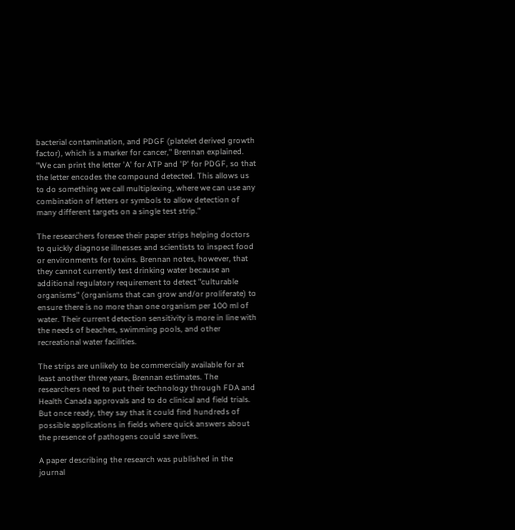bacterial contamination, and PDGF (platelet derived growth factor), which is a marker for cancer," Brennan explained. "We can print the letter 'A' for ATP and 'P' for PDGF, so that the letter encodes the compound detected. This allows us to do something we call multiplexing, where we can use any combination of letters or symbols to allow detection of many different targets on a single test strip."

The researchers foresee their paper strips helping doctors to quickly diagnose illnesses and scientists to inspect food or environments for toxins. Brennan notes, however, that they cannot currently test drinking water because an additional regulatory requirement to detect "culturable organisms" (organisms that can grow and/or proliferate) to ensure there is no more than one organism per 100 ml of water. Their current detection sensitivity is more in line with the needs of beaches, swimming pools, and other recreational water facilities.

The strips are unlikely to be commercially available for at least another three years, Brennan estimates. The researchers need to put their technology through FDA and Health Canada approvals and to do clinical and field trials. But once ready, they say that it could find hundreds of possible applications in fields where quick answers about the presence of pathogens could save lives.

A paper describing the research was published in the journal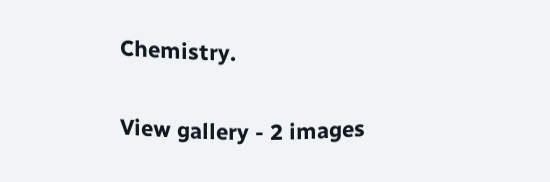Chemistry.

View gallery - 2 images